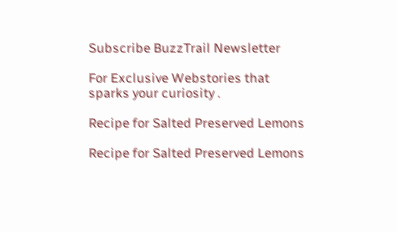Subscribe BuzzTrail Newsletter

For Exclusive Webstories that sparks your curiosity .

Recipe for Salted Preserved Lemons

Recipe for Salted Preserved Lemons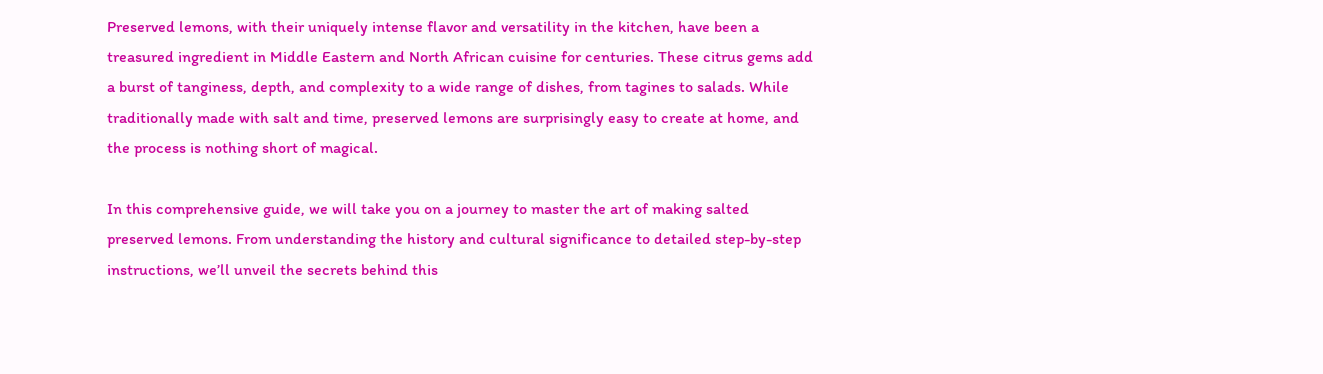Preserved lemons, with their uniquely intense flavor and versatility in the kitchen, have been a treasured ingredient in Middle Eastern and North African cuisine for centuries. These citrus gems add a burst of tanginess, depth, and complexity to a wide range of dishes, from tagines to salads. While traditionally made with salt and time, preserved lemons are surprisingly easy to create at home, and the process is nothing short of magical.

In this comprehensive guide, we will take you on a journey to master the art of making salted preserved lemons. From understanding the history and cultural significance to detailed step-by-step instructions, we’ll unveil the secrets behind this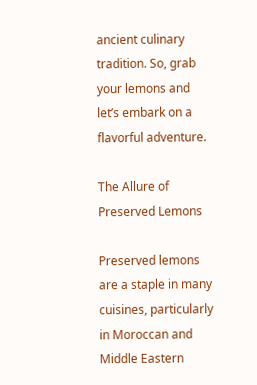ancient culinary tradition. So, grab your lemons and let’s embark on a flavorful adventure.

The Allure of Preserved Lemons

Preserved lemons are a staple in many cuisines, particularly in Moroccan and Middle Eastern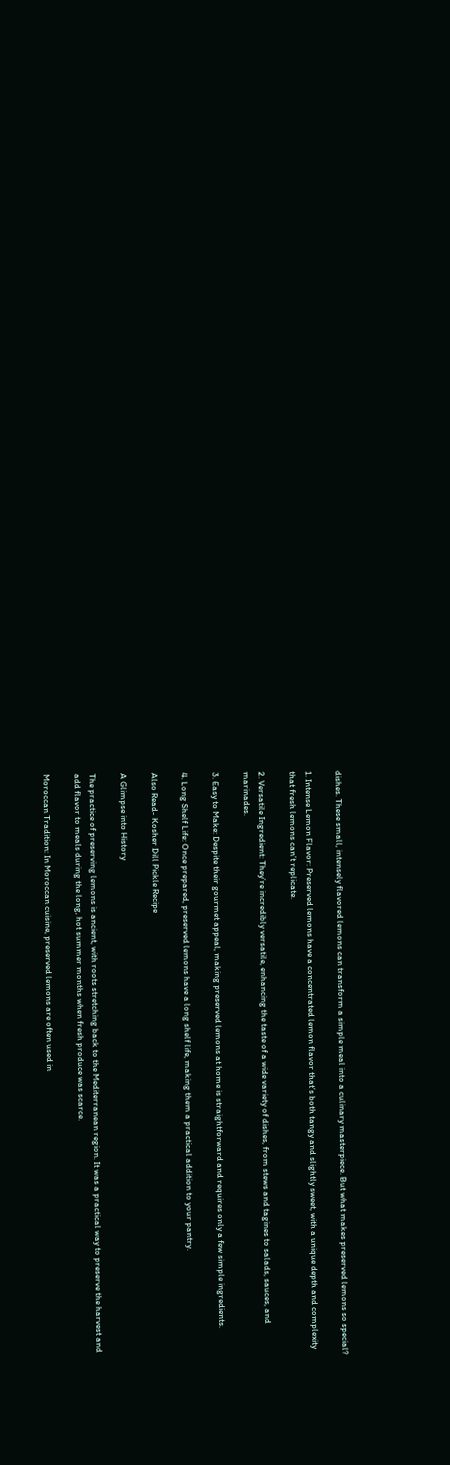dishes. These small, intensely flavored lemons can transform a simple meal into a culinary masterpiece. But what makes preserved lemons so special?

1. Intense Lemon Flavor: Preserved lemons have a concentrated lemon flavor that’s both tangy and slightly sweet, with a unique depth and complexity that fresh lemons can’t replicate.

2. Versatile Ingredient: They’re incredibly versatile, enhancing the taste of a wide variety of dishes, from stews and tagines to salads, sauces, and marinades.

3. Easy to Make: Despite their gourmet appeal, making preserved lemons at home is straightforward and requires only a few simple ingredients.

4. Long Shelf Life: Once prepared, preserved lemons have a long shelf life, making them a practical addition to your pantry.

Also Read- Kosher Dill Pickle Recipe

A Glimpse into History

The practice of preserving lemons is ancient, with roots stretching back to the Mediterranean region. It was a practical way to preserve the harvest and add flavor to meals during the long, hot summer months when fresh produce was scarce.

Moroccan Tradition: In Moroccan cuisine, preserved lemons are often used in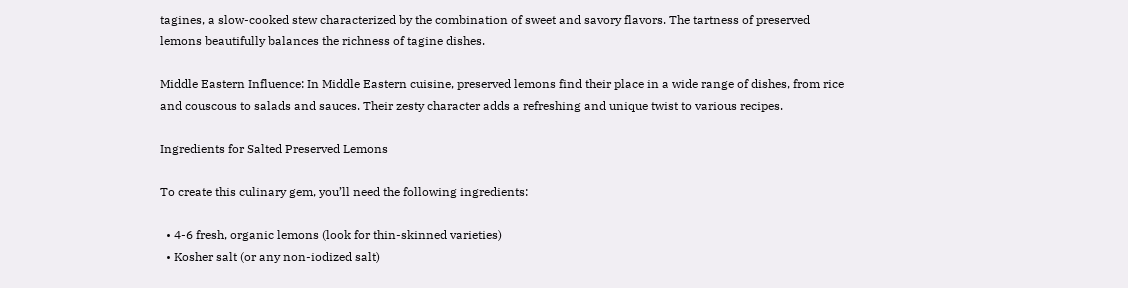tagines, a slow-cooked stew characterized by the combination of sweet and savory flavors. The tartness of preserved lemons beautifully balances the richness of tagine dishes.

Middle Eastern Influence: In Middle Eastern cuisine, preserved lemons find their place in a wide range of dishes, from rice and couscous to salads and sauces. Their zesty character adds a refreshing and unique twist to various recipes.

Ingredients for Salted Preserved Lemons

To create this culinary gem, you’ll need the following ingredients:

  • 4-6 fresh, organic lemons (look for thin-skinned varieties)
  • Kosher salt (or any non-iodized salt)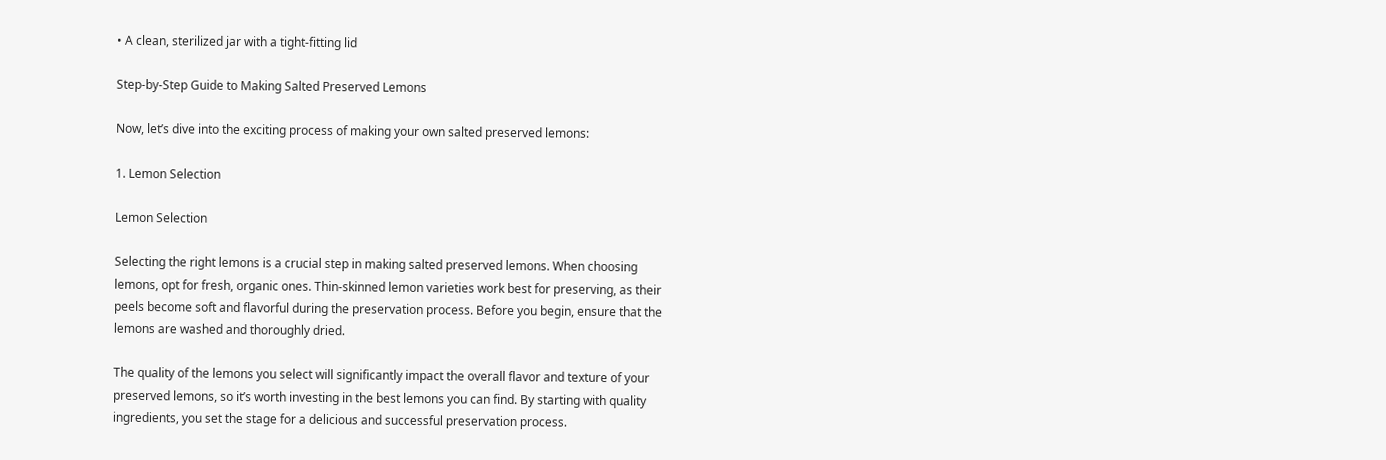• A clean, sterilized jar with a tight-fitting lid

Step-by-Step Guide to Making Salted Preserved Lemons

Now, let’s dive into the exciting process of making your own salted preserved lemons:

1. Lemon Selection

Lemon Selection

Selecting the right lemons is a crucial step in making salted preserved lemons. When choosing lemons, opt for fresh, organic ones. Thin-skinned lemon varieties work best for preserving, as their peels become soft and flavorful during the preservation process. Before you begin, ensure that the lemons are washed and thoroughly dried.

The quality of the lemons you select will significantly impact the overall flavor and texture of your preserved lemons, so it’s worth investing in the best lemons you can find. By starting with quality ingredients, you set the stage for a delicious and successful preservation process.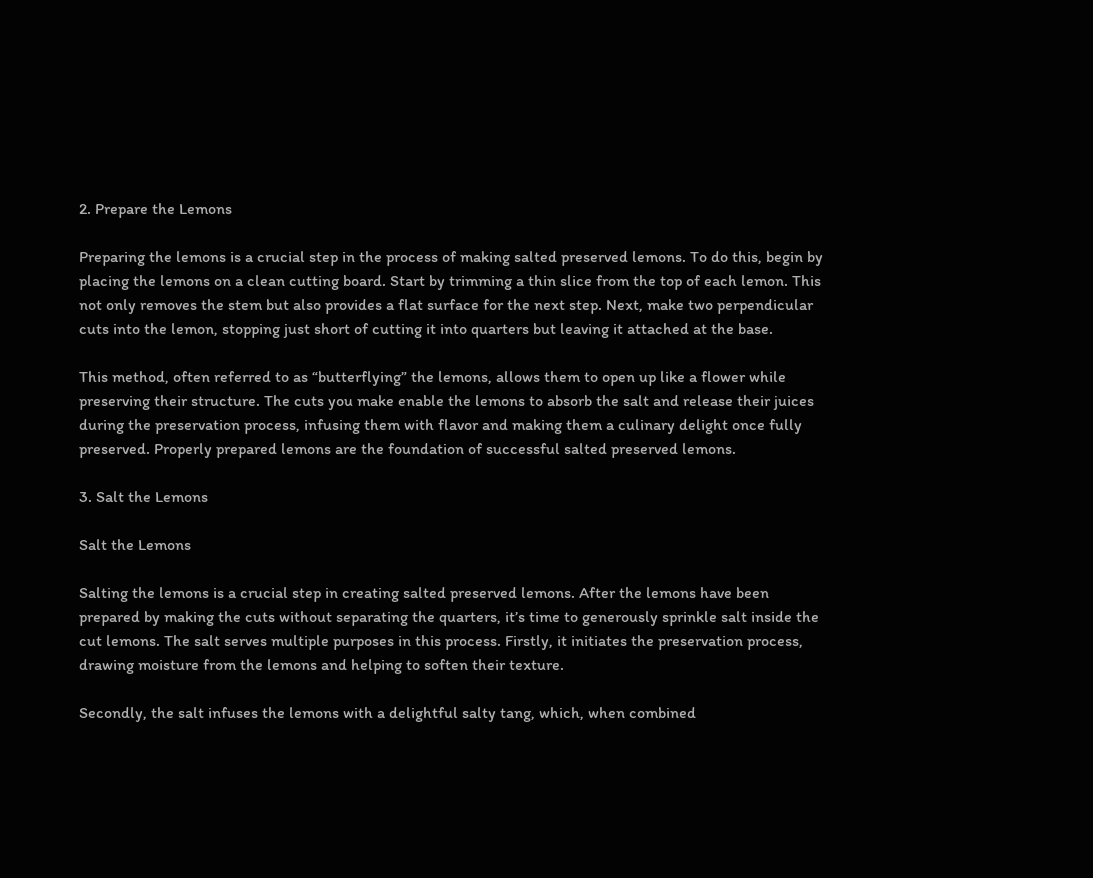2. Prepare the Lemons

Preparing the lemons is a crucial step in the process of making salted preserved lemons. To do this, begin by placing the lemons on a clean cutting board. Start by trimming a thin slice from the top of each lemon. This not only removes the stem but also provides a flat surface for the next step. Next, make two perpendicular cuts into the lemon, stopping just short of cutting it into quarters but leaving it attached at the base.

This method, often referred to as “butterflying” the lemons, allows them to open up like a flower while preserving their structure. The cuts you make enable the lemons to absorb the salt and release their juices during the preservation process, infusing them with flavor and making them a culinary delight once fully preserved. Properly prepared lemons are the foundation of successful salted preserved lemons.

3. Salt the Lemons

Salt the Lemons

Salting the lemons is a crucial step in creating salted preserved lemons. After the lemons have been prepared by making the cuts without separating the quarters, it’s time to generously sprinkle salt inside the cut lemons. The salt serves multiple purposes in this process. Firstly, it initiates the preservation process, drawing moisture from the lemons and helping to soften their texture.

Secondly, the salt infuses the lemons with a delightful salty tang, which, when combined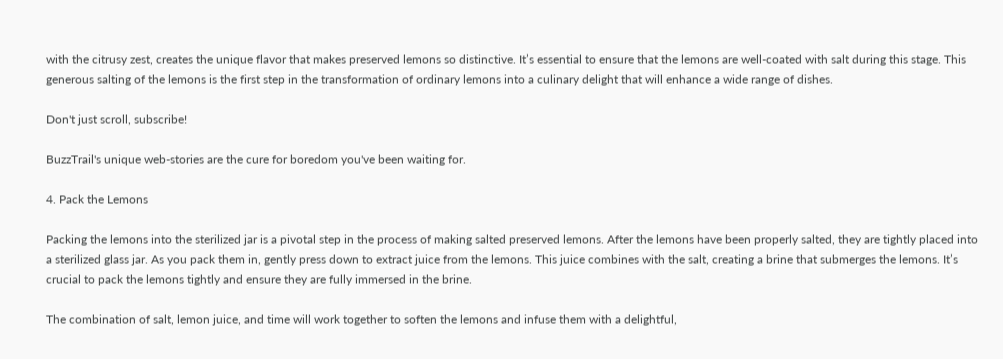with the citrusy zest, creates the unique flavor that makes preserved lemons so distinctive. It’s essential to ensure that the lemons are well-coated with salt during this stage. This generous salting of the lemons is the first step in the transformation of ordinary lemons into a culinary delight that will enhance a wide range of dishes.

Don't just scroll, subscribe!

BuzzTrail's unique web-stories are the cure for boredom you've been waiting for.

4. Pack the Lemons

Packing the lemons into the sterilized jar is a pivotal step in the process of making salted preserved lemons. After the lemons have been properly salted, they are tightly placed into a sterilized glass jar. As you pack them in, gently press down to extract juice from the lemons. This juice combines with the salt, creating a brine that submerges the lemons. It’s crucial to pack the lemons tightly and ensure they are fully immersed in the brine.

The combination of salt, lemon juice, and time will work together to soften the lemons and infuse them with a delightful,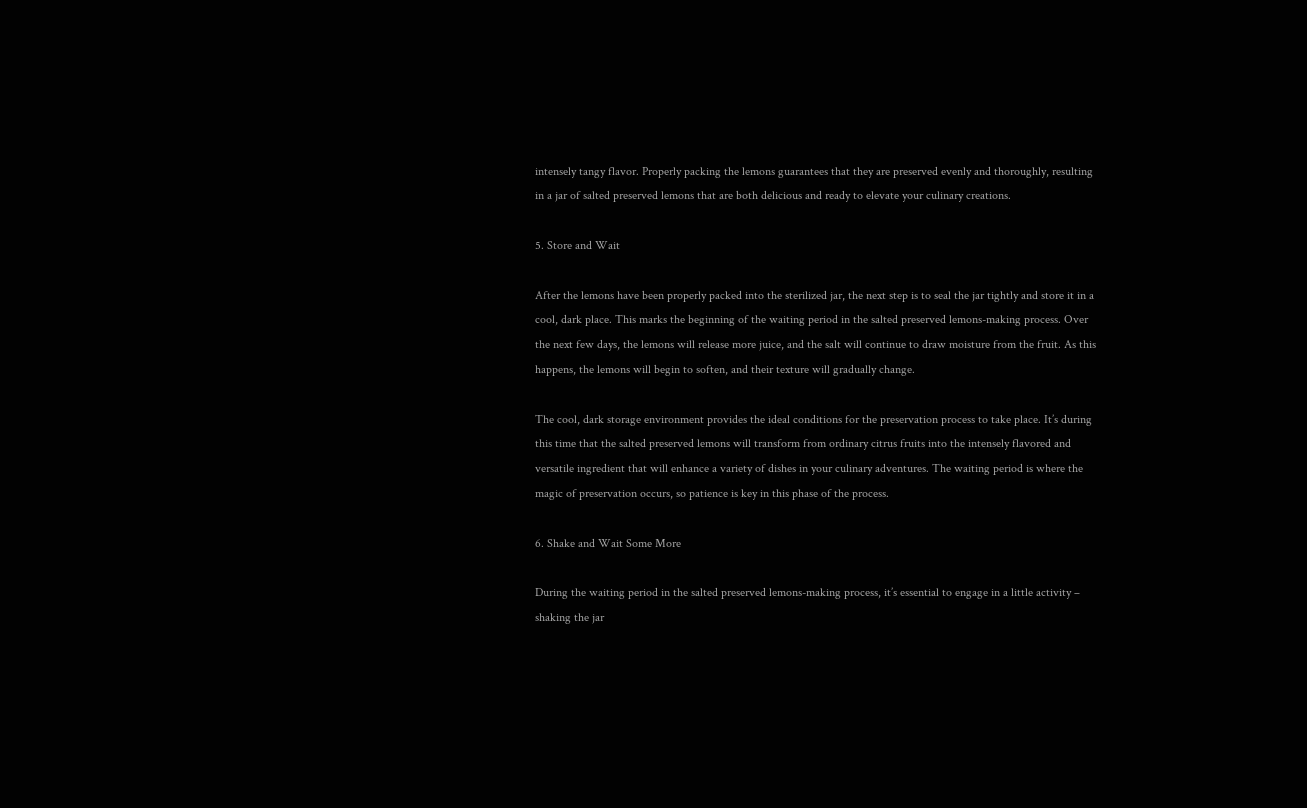intensely tangy flavor. Properly packing the lemons guarantees that they are preserved evenly and thoroughly, resulting in a jar of salted preserved lemons that are both delicious and ready to elevate your culinary creations.

5. Store and Wait

After the lemons have been properly packed into the sterilized jar, the next step is to seal the jar tightly and store it in a cool, dark place. This marks the beginning of the waiting period in the salted preserved lemons-making process. Over the next few days, the lemons will release more juice, and the salt will continue to draw moisture from the fruit. As this happens, the lemons will begin to soften, and their texture will gradually change.

The cool, dark storage environment provides the ideal conditions for the preservation process to take place. It’s during this time that the salted preserved lemons will transform from ordinary citrus fruits into the intensely flavored and versatile ingredient that will enhance a variety of dishes in your culinary adventures. The waiting period is where the magic of preservation occurs, so patience is key in this phase of the process.

6. Shake and Wait Some More

During the waiting period in the salted preserved lemons-making process, it’s essential to engage in a little activity – shaking the jar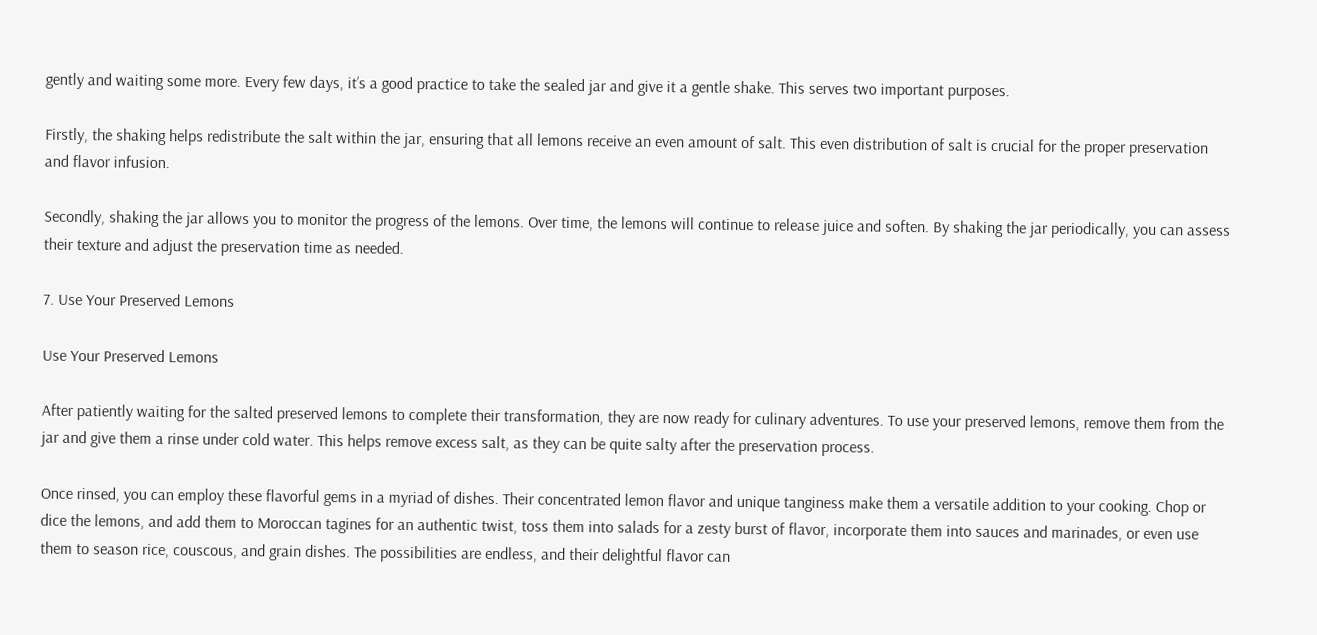gently and waiting some more. Every few days, it’s a good practice to take the sealed jar and give it a gentle shake. This serves two important purposes.

Firstly, the shaking helps redistribute the salt within the jar, ensuring that all lemons receive an even amount of salt. This even distribution of salt is crucial for the proper preservation and flavor infusion.

Secondly, shaking the jar allows you to monitor the progress of the lemons. Over time, the lemons will continue to release juice and soften. By shaking the jar periodically, you can assess their texture and adjust the preservation time as needed.

7. Use Your Preserved Lemons

Use Your Preserved Lemons

After patiently waiting for the salted preserved lemons to complete their transformation, they are now ready for culinary adventures. To use your preserved lemons, remove them from the jar and give them a rinse under cold water. This helps remove excess salt, as they can be quite salty after the preservation process.

Once rinsed, you can employ these flavorful gems in a myriad of dishes. Their concentrated lemon flavor and unique tanginess make them a versatile addition to your cooking. Chop or dice the lemons, and add them to Moroccan tagines for an authentic twist, toss them into salads for a zesty burst of flavor, incorporate them into sauces and marinades, or even use them to season rice, couscous, and grain dishes. The possibilities are endless, and their delightful flavor can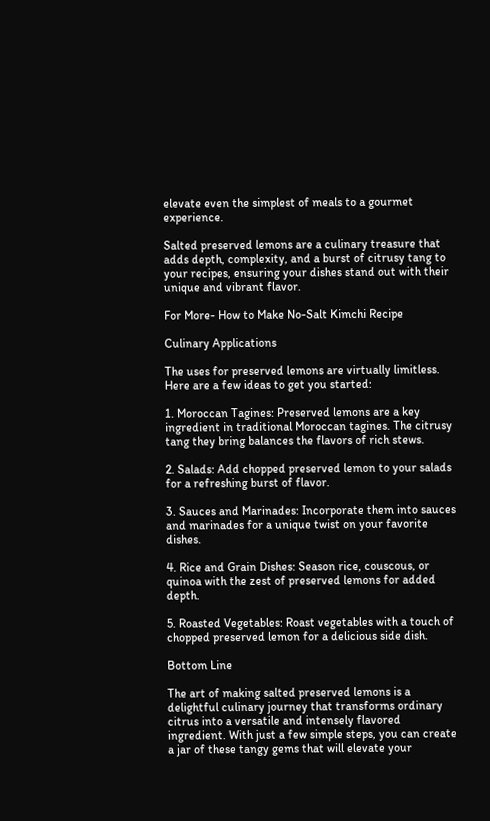elevate even the simplest of meals to a gourmet experience.

Salted preserved lemons are a culinary treasure that adds depth, complexity, and a burst of citrusy tang to your recipes, ensuring your dishes stand out with their unique and vibrant flavor.

For More- How to Make No-Salt Kimchi Recipe

Culinary Applications

The uses for preserved lemons are virtually limitless. Here are a few ideas to get you started:

1. Moroccan Tagines: Preserved lemons are a key ingredient in traditional Moroccan tagines. The citrusy tang they bring balances the flavors of rich stews.

2. Salads: Add chopped preserved lemon to your salads for a refreshing burst of flavor.

3. Sauces and Marinades: Incorporate them into sauces and marinades for a unique twist on your favorite dishes.

4. Rice and Grain Dishes: Season rice, couscous, or quinoa with the zest of preserved lemons for added depth.

5. Roasted Vegetables: Roast vegetables with a touch of chopped preserved lemon for a delicious side dish.

Bottom Line

The art of making salted preserved lemons is a delightful culinary journey that transforms ordinary citrus into a versatile and intensely flavored ingredient. With just a few simple steps, you can create a jar of these tangy gems that will elevate your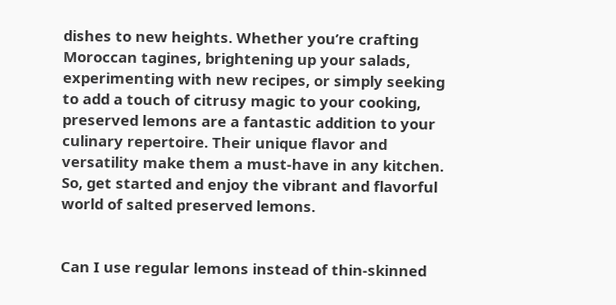dishes to new heights. Whether you’re crafting Moroccan tagines, brightening up your salads, experimenting with new recipes, or simply seeking to add a touch of citrusy magic to your cooking, preserved lemons are a fantastic addition to your culinary repertoire. Their unique flavor and versatility make them a must-have in any kitchen. So, get started and enjoy the vibrant and flavorful world of salted preserved lemons.


Can I use regular lemons instead of thin-skinned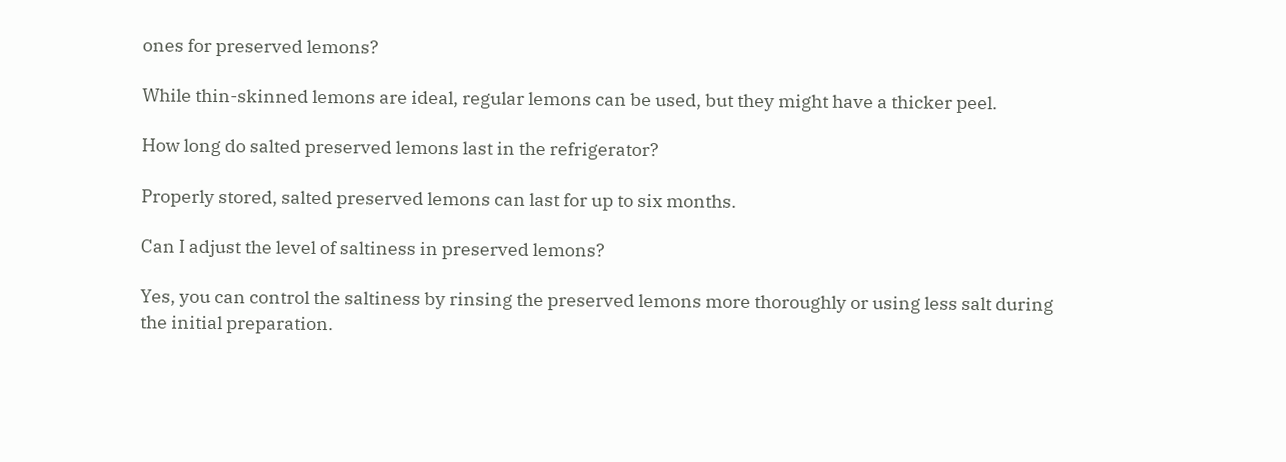ones for preserved lemons?

While thin-skinned lemons are ideal, regular lemons can be used, but they might have a thicker peel.

How long do salted preserved lemons last in the refrigerator?

Properly stored, salted preserved lemons can last for up to six months.

Can I adjust the level of saltiness in preserved lemons?

Yes, you can control the saltiness by rinsing the preserved lemons more thoroughly or using less salt during the initial preparation.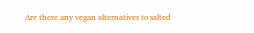Are there any vegan alternatives to salted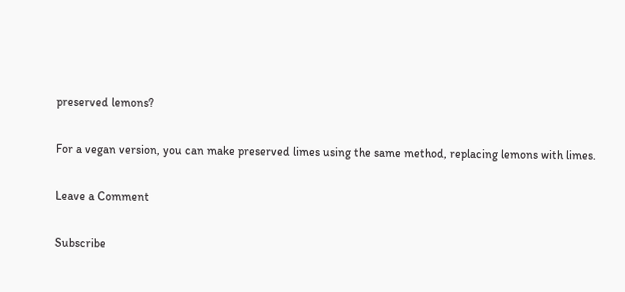preserved lemons?

For a vegan version, you can make preserved limes using the same method, replacing lemons with limes.

Leave a Comment

Subscribe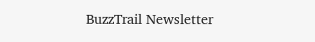BuzzTrail Newsletter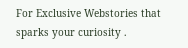For Exclusive Webstories that sparks your curiosity .